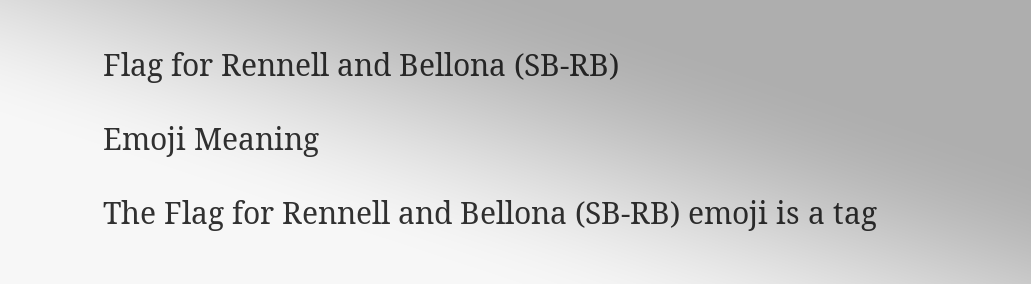Flag for Rennell and Bellona (SB-RB)

Emoji Meaning

The Flag for Rennell and Bellona (SB-RB) emoji is a tag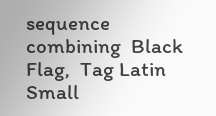sequence combining  Black Flag,  Tag Latin Small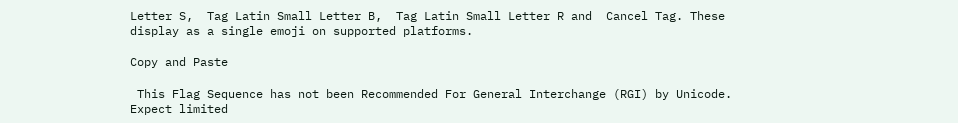Letter S,  Tag Latin Small Letter B,  Tag Latin Small Letter R and  Cancel Tag. These display as a single emoji on supported platforms.

Copy and Paste

 This Flag Sequence has not been Recommended For General Interchange (RGI) by Unicode. Expect limited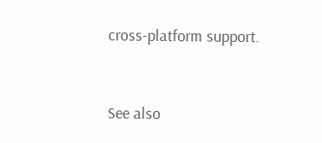cross-platform support.


See also